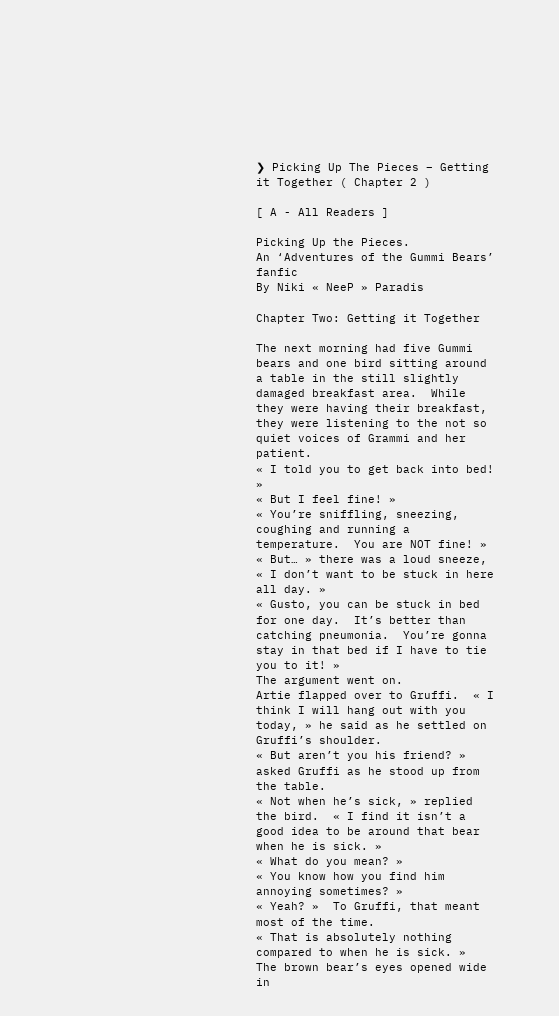❯ Picking Up The Pieces – Getting it Together ( Chapter 2 )

[ A - All Readers ]

Picking Up the Pieces.
An ‘Adventures of the Gummi Bears’ fanfic
By Niki « NeeP » Paradis

Chapter Two: Getting it Together

The next morning had five Gummi bears and one bird sitting around a table in the still slightly damaged breakfast area.  While they were having their breakfast, they were listening to the not so quiet voices of Grammi and her patient.
« I told you to get back into bed! »
« But I feel fine! »
« You’re sniffling, sneezing, coughing and running a temperature.  You are NOT fine! »
« But… » there was a loud sneeze, « I don’t want to be stuck in here all day. »
« Gusto, you can be stuck in bed for one day.  It’s better than catching pneumonia.  You’re gonna stay in that bed if I have to tie you to it! »
The argument went on.
Artie flapped over to Gruffi.  « I think I will hang out with you today, » he said as he settled on Gruffi’s shoulder.
« But aren’t you his friend? » asked Gruffi as he stood up from the table.
« Not when he’s sick, » replied the bird.  « I find it isn’t a good idea to be around that bear when he is sick. »
« What do you mean? »
« You know how you find him annoying sometimes? »
« Yeah? »  To Gruffi, that meant most of the time.
« That is absolutely nothing compared to when he is sick. »
The brown bear’s eyes opened wide in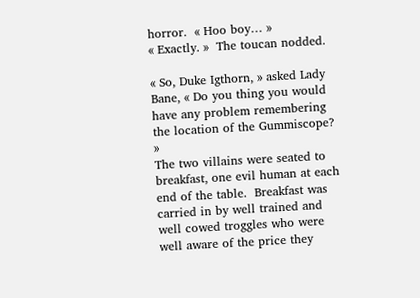horror.  « Hoo boy… »
« Exactly. »  The toucan nodded.

« So, Duke Igthorn, » asked Lady Bane, « Do you thing you would have any problem remembering the location of the Gummiscope? »
The two villains were seated to breakfast, one evil human at each end of the table.  Breakfast was carried in by well trained and well cowed troggles who were well aware of the price they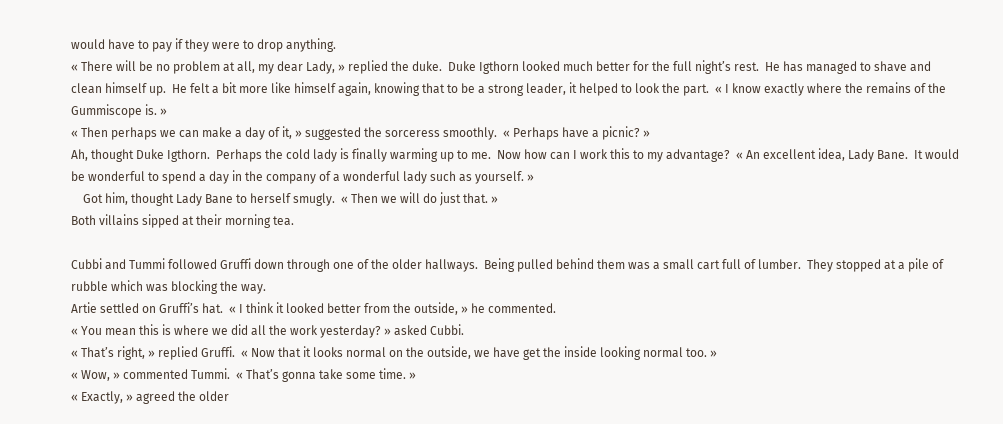would have to pay if they were to drop anything.
« There will be no problem at all, my dear Lady, » replied the duke.  Duke Igthorn looked much better for the full night’s rest.  He has managed to shave and clean himself up.  He felt a bit more like himself again, knowing that to be a strong leader, it helped to look the part.  « I know exactly where the remains of the Gummiscope is. »
« Then perhaps we can make a day of it, » suggested the sorceress smoothly.  « Perhaps have a picnic? »
Ah, thought Duke Igthorn.  Perhaps the cold lady is finally warming up to me.  Now how can I work this to my advantage?  « An excellent idea, Lady Bane.  It would be wonderful to spend a day in the company of a wonderful lady such as yourself. »
    Got him, thought Lady Bane to herself smugly.  « Then we will do just that. »
Both villains sipped at their morning tea.

Cubbi and Tummi followed Gruffi down through one of the older hallways.  Being pulled behind them was a small cart full of lumber.  They stopped at a pile of rubble which was blocking the way.
Artie settled on Gruffi’s hat.  « I think it looked better from the outside, » he commented.
« You mean this is where we did all the work yesterday? » asked Cubbi.
« That’s right, » replied Gruffi.  « Now that it looks normal on the outside, we have get the inside looking normal too. »
« Wow, » commented Tummi.  « That’s gonna take some time. »
« Exactly, » agreed the older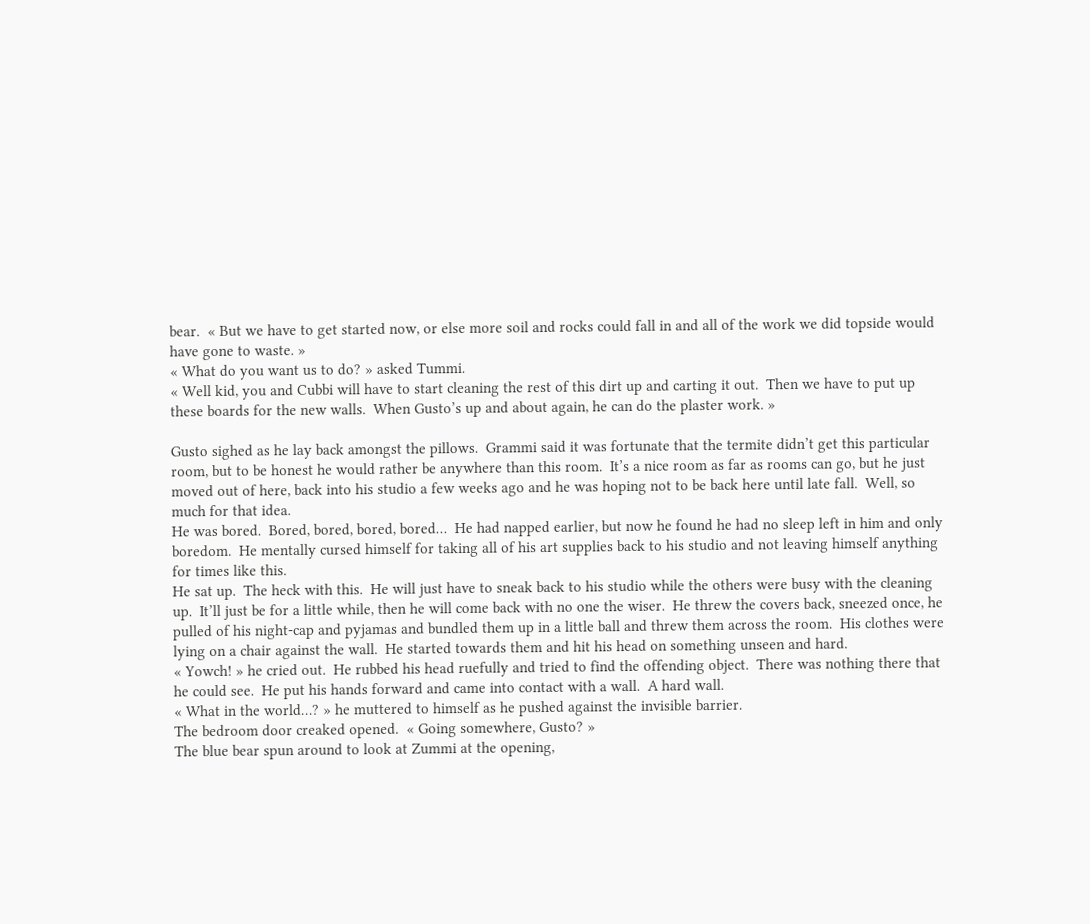bear.  « But we have to get started now, or else more soil and rocks could fall in and all of the work we did topside would have gone to waste. »
« What do you want us to do? » asked Tummi.
« Well kid, you and Cubbi will have to start cleaning the rest of this dirt up and carting it out.  Then we have to put up these boards for the new walls.  When Gusto’s up and about again, he can do the plaster work. »

Gusto sighed as he lay back amongst the pillows.  Grammi said it was fortunate that the termite didn’t get this particular room, but to be honest he would rather be anywhere than this room.  It’s a nice room as far as rooms can go, but he just moved out of here, back into his studio a few weeks ago and he was hoping not to be back here until late fall.  Well, so much for that idea.
He was bored.  Bored, bored, bored, bored…  He had napped earlier, but now he found he had no sleep left in him and only boredom.  He mentally cursed himself for taking all of his art supplies back to his studio and not leaving himself anything for times like this.
He sat up.  The heck with this.  He will just have to sneak back to his studio while the others were busy with the cleaning up.  It’ll just be for a little while, then he will come back with no one the wiser.  He threw the covers back, sneezed once, he pulled of his night-cap and pyjamas and bundled them up in a little ball and threw them across the room.  His clothes were lying on a chair against the wall.  He started towards them and hit his head on something unseen and hard.
« Yowch! » he cried out.  He rubbed his head ruefully and tried to find the offending object.  There was nothing there that he could see.  He put his hands forward and came into contact with a wall.  A hard wall.
« What in the world…? » he muttered to himself as he pushed against the invisible barrier.
The bedroom door creaked opened.  « Going somewhere, Gusto? »
The blue bear spun around to look at Zummi at the opening,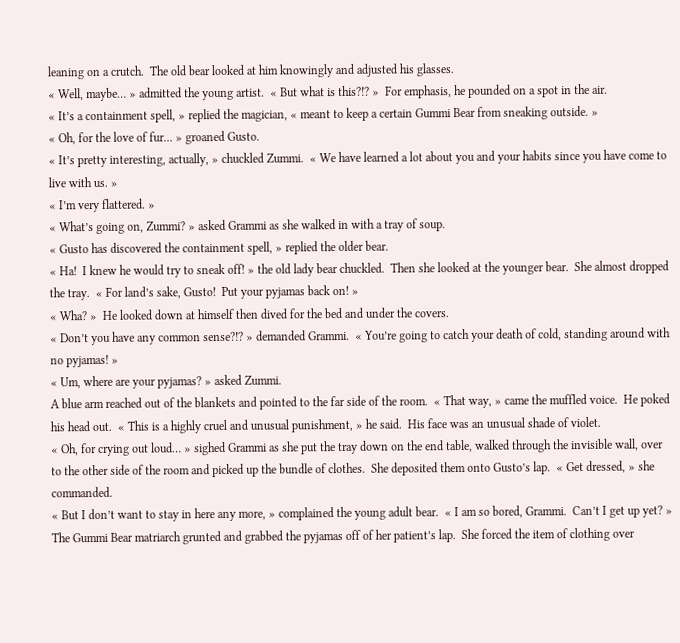leaning on a crutch.  The old bear looked at him knowingly and adjusted his glasses.
« Well, maybe… » admitted the young artist.  « But what is this?!? »  For emphasis, he pounded on a spot in the air.
« It’s a containment spell, » replied the magician, « meant to keep a certain Gummi Bear from sneaking outside. »
« Oh, for the love of fur… » groaned Gusto.
« It’s pretty interesting, actually, » chuckled Zummi.  « We have learned a lot about you and your habits since you have come to live with us. »
« I’m very flattered. »
« What’s going on, Zummi? » asked Grammi as she walked in with a tray of soup.
« Gusto has discovered the containment spell, » replied the older bear.
« Ha!  I knew he would try to sneak off! » the old lady bear chuckled.  Then she looked at the younger bear.  She almost dropped the tray.  « For land’s sake, Gusto!  Put your pyjamas back on! »
« Wha? »  He looked down at himself then dived for the bed and under the covers.
« Don’t you have any common sense?!? » demanded Grammi.  « You’re going to catch your death of cold, standing around with no pyjamas! »
« Um, where are your pyjamas? » asked Zummi.
A blue arm reached out of the blankets and pointed to the far side of the room.  « That way, » came the muffled voice.  He poked his head out.  « This is a highly cruel and unusual punishment, » he said.  His face was an unusual shade of violet.
« Oh, for crying out loud… » sighed Grammi as she put the tray down on the end table, walked through the invisible wall, over to the other side of the room and picked up the bundle of clothes.  She deposited them onto Gusto’s lap.  « Get dressed, » she commanded.
« But I don’t want to stay in here any more, » complained the young adult bear.  « I am so bored, Grammi.  Can’t I get up yet? »
The Gummi Bear matriarch grunted and grabbed the pyjamas off of her patient’s lap.  She forced the item of clothing over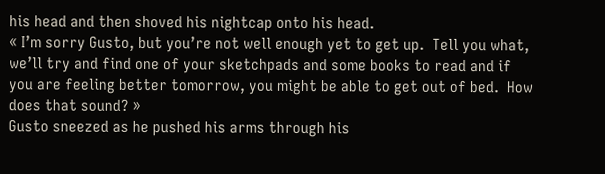his head and then shoved his nightcap onto his head.
« I’m sorry Gusto, but you’re not well enough yet to get up.  Tell you what, we’ll try and find one of your sketchpads and some books to read and if you are feeling better tomorrow, you might be able to get out of bed.  How does that sound? »
Gusto sneezed as he pushed his arms through his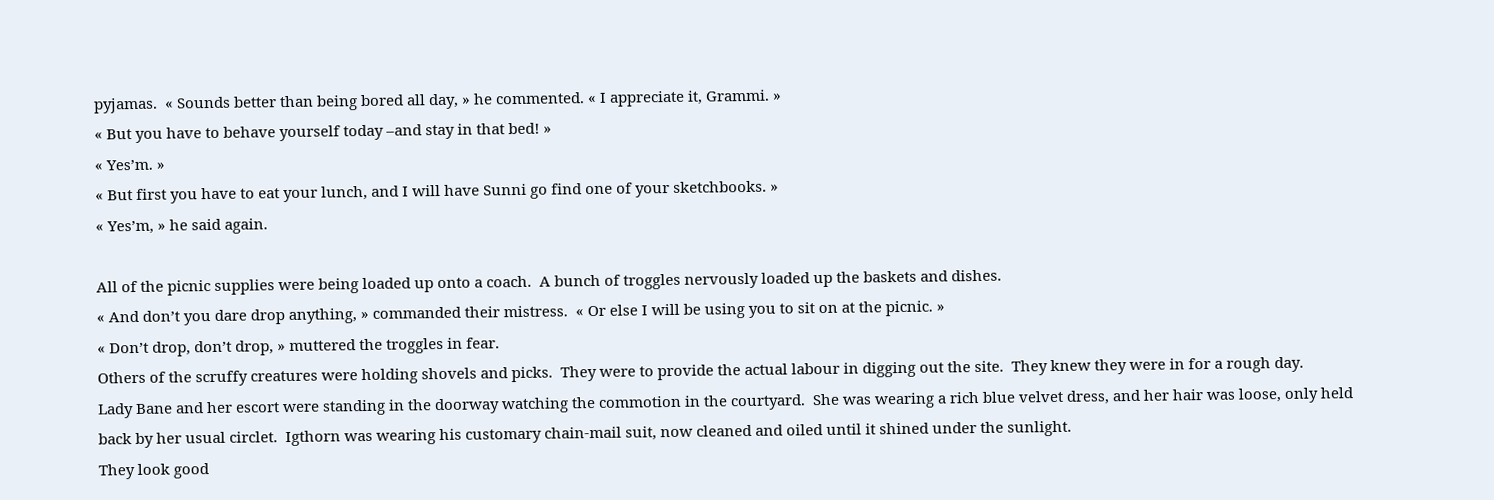pyjamas.  « Sounds better than being bored all day, » he commented. « I appreciate it, Grammi. »
« But you have to behave yourself today –and stay in that bed! »
« Yes’m. »
« But first you have to eat your lunch, and I will have Sunni go find one of your sketchbooks. »
« Yes’m, » he said again.

All of the picnic supplies were being loaded up onto a coach.  A bunch of troggles nervously loaded up the baskets and dishes.
« And don’t you dare drop anything, » commanded their mistress.  « Or else I will be using you to sit on at the picnic. »
« Don’t drop, don’t drop, » muttered the troggles in fear.
Others of the scruffy creatures were holding shovels and picks.  They were to provide the actual labour in digging out the site.  They knew they were in for a rough day.
Lady Bane and her escort were standing in the doorway watching the commotion in the courtyard.  She was wearing a rich blue velvet dress, and her hair was loose, only held back by her usual circlet.  Igthorn was wearing his customary chain-mail suit, now cleaned and oiled until it shined under the sunlight.
They look good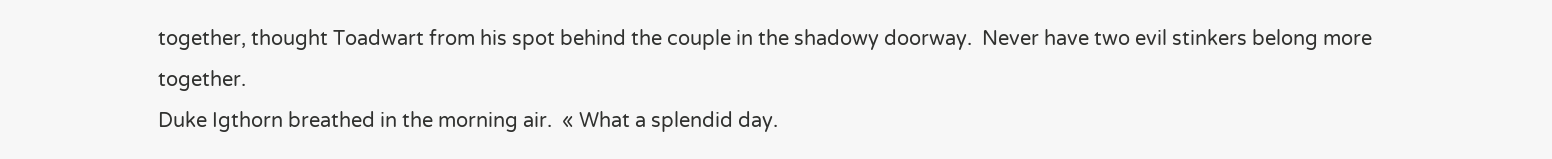together, thought Toadwart from his spot behind the couple in the shadowy doorway.  Never have two evil stinkers belong more together.
Duke Igthorn breathed in the morning air.  « What a splendid day.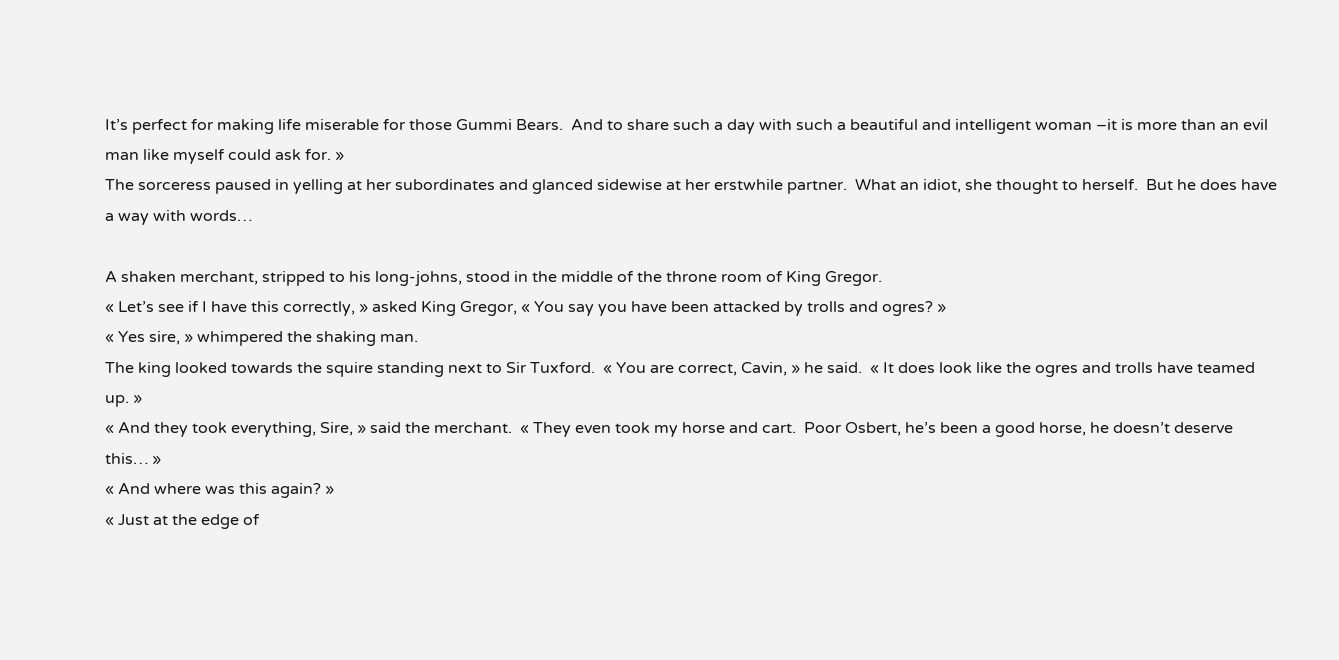It’s perfect for making life miserable for those Gummi Bears.  And to share such a day with such a beautiful and intelligent woman –it is more than an evil man like myself could ask for. »
The sorceress paused in yelling at her subordinates and glanced sidewise at her erstwhile partner.  What an idiot, she thought to herself.  But he does have a way with words…

A shaken merchant, stripped to his long-johns, stood in the middle of the throne room of King Gregor.
« Let’s see if I have this correctly, » asked King Gregor, « You say you have been attacked by trolls and ogres? »
« Yes sire, » whimpered the shaking man.
The king looked towards the squire standing next to Sir Tuxford.  « You are correct, Cavin, » he said.  « It does look like the ogres and trolls have teamed up. »
« And they took everything, Sire, » said the merchant.  « They even took my horse and cart.  Poor Osbert, he’s been a good horse, he doesn’t deserve this… »
« And where was this again? »
« Just at the edge of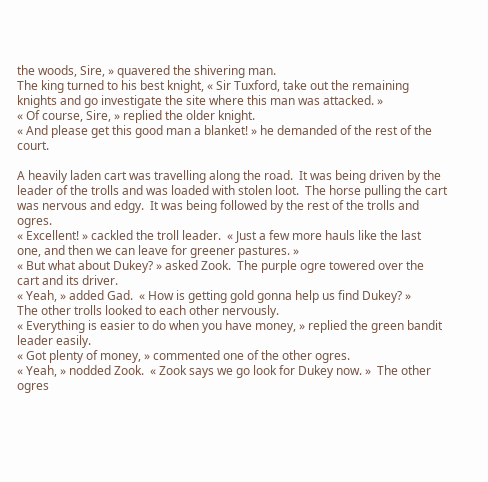the woods, Sire, » quavered the shivering man.
The king turned to his best knight, « Sir Tuxford, take out the remaining knights and go investigate the site where this man was attacked. »
« Of course, Sire, » replied the older knight.
« And please get this good man a blanket! » he demanded of the rest of the court.

A heavily laden cart was travelling along the road.  It was being driven by the leader of the trolls and was loaded with stolen loot.  The horse pulling the cart was nervous and edgy.  It was being followed by the rest of the trolls and ogres.
« Excellent! » cackled the troll leader.  « Just a few more hauls like the last one, and then we can leave for greener pastures. »
« But what about Dukey? » asked Zook.  The purple ogre towered over the cart and its driver.
« Yeah, » added Gad.  « How is getting gold gonna help us find Dukey? »
The other trolls looked to each other nervously.
« Everything is easier to do when you have money, » replied the green bandit leader easily.
« Got plenty of money, » commented one of the other ogres.
« Yeah, » nodded Zook.  « Zook says we go look for Dukey now. »  The other ogres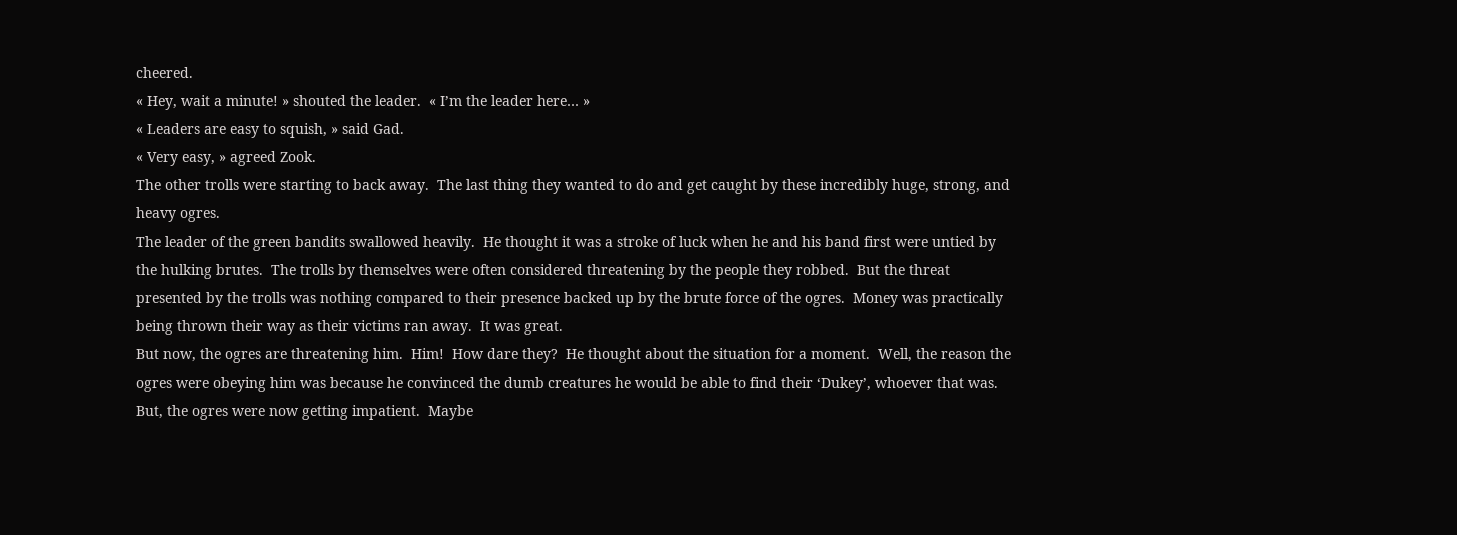cheered.
« Hey, wait a minute! » shouted the leader.  « I’m the leader here… »
« Leaders are easy to squish, » said Gad.
« Very easy, » agreed Zook.
The other trolls were starting to back away.  The last thing they wanted to do and get caught by these incredibly huge, strong, and heavy ogres.
The leader of the green bandits swallowed heavily.  He thought it was a stroke of luck when he and his band first were untied by the hulking brutes.  The trolls by themselves were often considered threatening by the people they robbed.  But the threat presented by the trolls was nothing compared to their presence backed up by the brute force of the ogres.  Money was practically being thrown their way as their victims ran away.  It was great.
But now, the ogres are threatening him.  Him!  How dare they?  He thought about the situation for a moment.  Well, the reason the ogres were obeying him was because he convinced the dumb creatures he would be able to find their ‘Dukey’, whoever that was.  But, the ogres were now getting impatient.  Maybe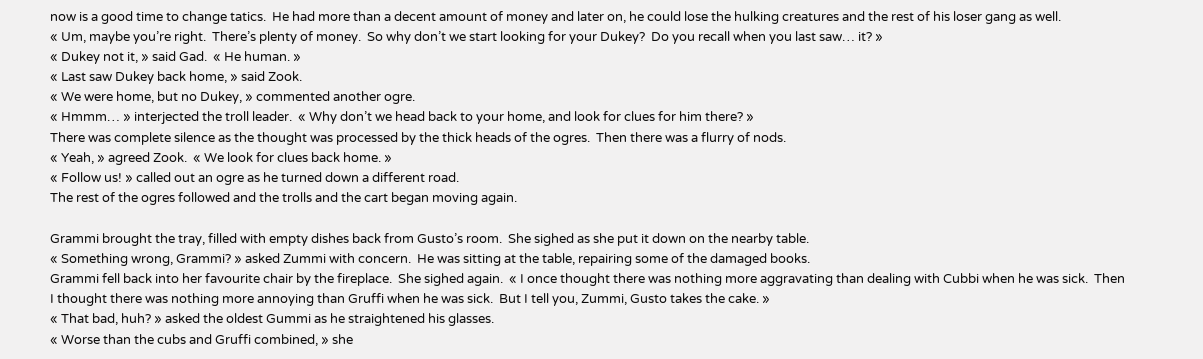now is a good time to change tatics.  He had more than a decent amount of money and later on, he could lose the hulking creatures and the rest of his loser gang as well.
« Um, maybe you’re right.  There’s plenty of money.  So why don’t we start looking for your Dukey?  Do you recall when you last saw… it? »
« Dukey not it, » said Gad.  « He human. »
« Last saw Dukey back home, » said Zook.
« We were home, but no Dukey, » commented another ogre.
« Hmmm… » interjected the troll leader.  « Why don’t we head back to your home, and look for clues for him there? »
There was complete silence as the thought was processed by the thick heads of the ogres.  Then there was a flurry of nods.
« Yeah, » agreed Zook.  « We look for clues back home. »
« Follow us! » called out an ogre as he turned down a different road.
The rest of the ogres followed and the trolls and the cart began moving again.

Grammi brought the tray, filled with empty dishes back from Gusto’s room.  She sighed as she put it down on the nearby table.
« Something wrong, Grammi? » asked Zummi with concern.  He was sitting at the table, repairing some of the damaged books.
Grammi fell back into her favourite chair by the fireplace.  She sighed again.  « I once thought there was nothing more aggravating than dealing with Cubbi when he was sick.  Then I thought there was nothing more annoying than Gruffi when he was sick.  But I tell you, Zummi, Gusto takes the cake. »
« That bad, huh? » asked the oldest Gummi as he straightened his glasses.
« Worse than the cubs and Gruffi combined, » she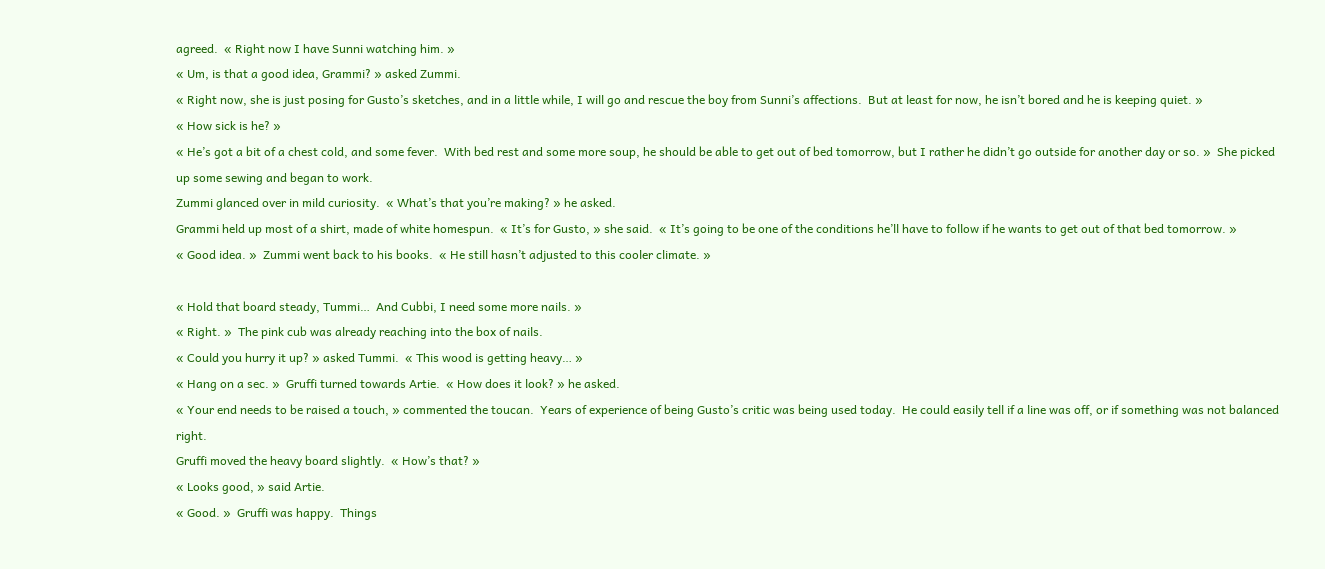agreed.  « Right now I have Sunni watching him. »
« Um, is that a good idea, Grammi? » asked Zummi.
« Right now, she is just posing for Gusto’s sketches, and in a little while, I will go and rescue the boy from Sunni’s affections.  But at least for now, he isn’t bored and he is keeping quiet. »
« How sick is he? »
« He’s got a bit of a chest cold, and some fever.  With bed rest and some more soup, he should be able to get out of bed tomorrow, but I rather he didn’t go outside for another day or so. »  She picked up some sewing and began to work.
Zummi glanced over in mild curiosity.  « What’s that you’re making? » he asked.
Grammi held up most of a shirt, made of white homespun.  « It’s for Gusto, » she said.  « It’s going to be one of the conditions he’ll have to follow if he wants to get out of that bed tomorrow. »
« Good idea. »  Zummi went back to his books.  « He still hasn’t adjusted to this cooler climate. »

« Hold that board steady, Tummi…  And Cubbi, I need some more nails. »
« Right. »  The pink cub was already reaching into the box of nails.
« Could you hurry it up? » asked Tummi.  « This wood is getting heavy… »
« Hang on a sec. »  Gruffi turned towards Artie.  « How does it look? » he asked.
« Your end needs to be raised a touch, » commented the toucan.  Years of experience of being Gusto’s critic was being used today.  He could easily tell if a line was off, or if something was not balanced right.
Gruffi moved the heavy board slightly.  « How’s that? »
« Looks good, » said Artie.
« Good. »  Gruffi was happy.  Things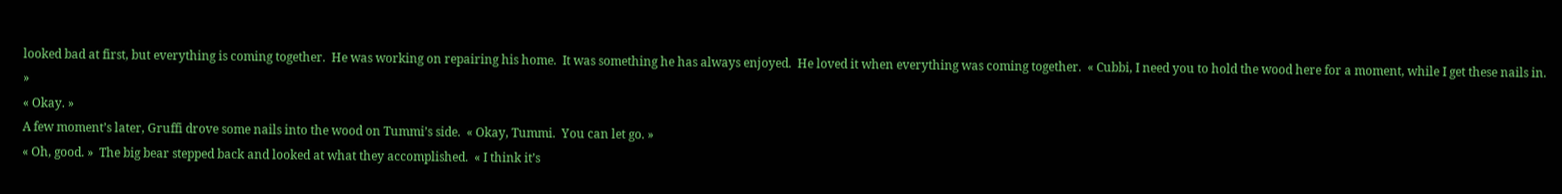looked bad at first, but everything is coming together.  He was working on repairing his home.  It was something he has always enjoyed.  He loved it when everything was coming together.  « Cubbi, I need you to hold the wood here for a moment, while I get these nails in. »
« Okay. »
A few moment’s later, Gruffi drove some nails into the wood on Tummi’s side.  « Okay, Tummi.  You can let go. »
« Oh, good. »  The big bear stepped back and looked at what they accomplished.  « I think it’s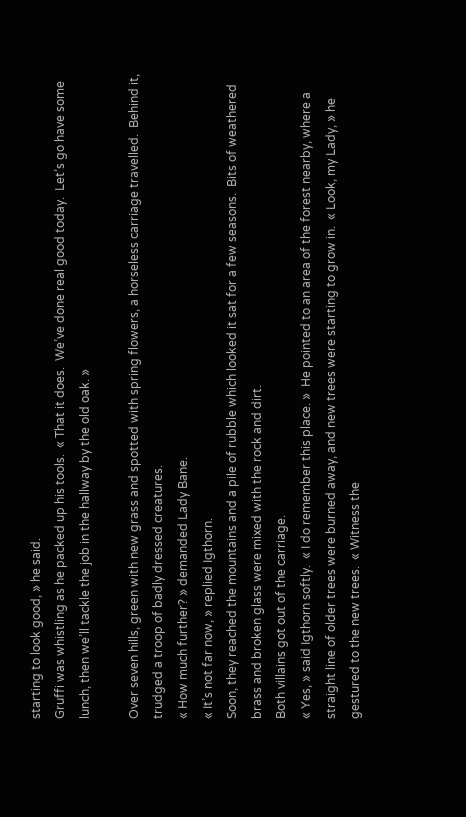starting to look good, » he said.
Gruffi was whistling as he packed up his tools.  « That it does.  We’ve done real good today.  Let’s go have some lunch, then we’ll tackle the job in the hallway by the old oak. »

Over seven hills, green with new grass and spotted with spring flowers, a horseless carriage travelled.  Behind it, trudged a troop of badly dressed creatures.
« How much further? » demanded Lady Bane.
« It’s not far now, » replied Igthorn.
Soon, they reached the mountains and a pile of rubble which looked it sat for a few seasons.  Bits of weathered brass and broken glass were mixed with the rock and dirt.
Both villains got out of the carriage.
« Yes, » said Igthorn softly.  « I do remember this place. »  He pointed to an area of the forest nearby, where a straight line of older trees were burned away, and new trees were starting to grow in.  « Look, my Lady, » he gestured to the new trees.  « Witness the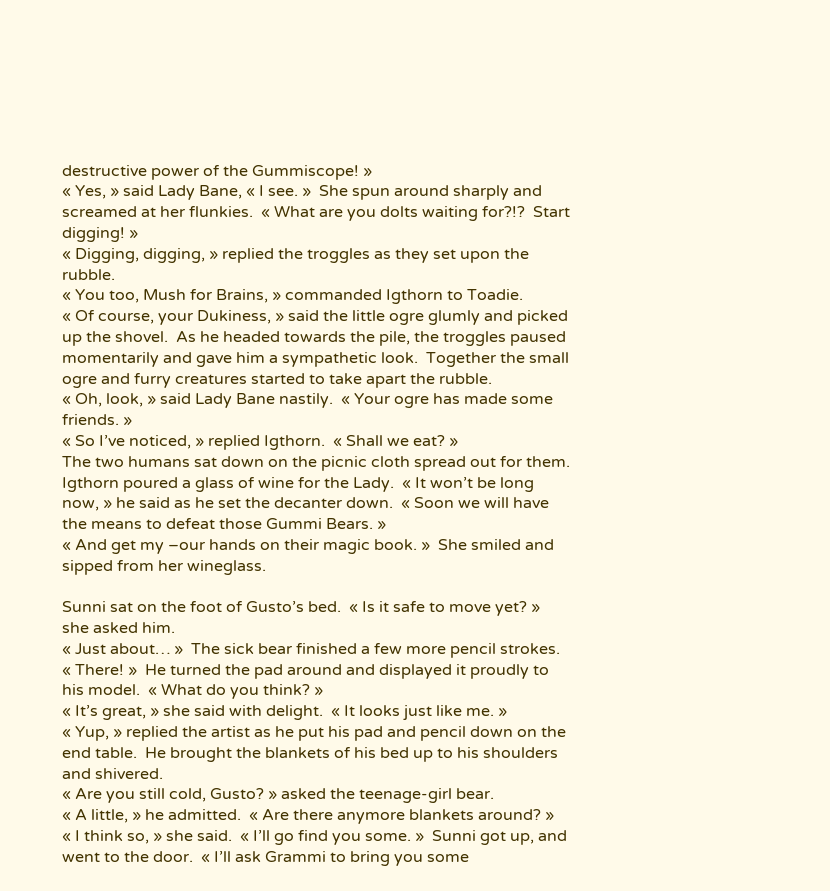destructive power of the Gummiscope! »
« Yes, » said Lady Bane, « I see. »  She spun around sharply and screamed at her flunkies.  « What are you dolts waiting for?!?  Start digging! »
« Digging, digging, » replied the troggles as they set upon the rubble.
« You too, Mush for Brains, » commanded Igthorn to Toadie.
« Of course, your Dukiness, » said the little ogre glumly and picked up the shovel.  As he headed towards the pile, the troggles paused momentarily and gave him a sympathetic look.  Together the small ogre and furry creatures started to take apart the rubble.
« Oh, look, » said Lady Bane nastily.  « Your ogre has made some friends. »
« So I’ve noticed, » replied Igthorn.  « Shall we eat? »
The two humans sat down on the picnic cloth spread out for them.  Igthorn poured a glass of wine for the Lady.  « It won’t be long now, » he said as he set the decanter down.  « Soon we will have the means to defeat those Gummi Bears. »
« And get my –our hands on their magic book. »  She smiled and sipped from her wineglass.

Sunni sat on the foot of Gusto’s bed.  « Is it safe to move yet? » she asked him.
« Just about… »  The sick bear finished a few more pencil strokes.  « There! »  He turned the pad around and displayed it proudly to his model.  « What do you think? »
« It’s great, » she said with delight.  « It looks just like me. »
« Yup, » replied the artist as he put his pad and pencil down on the end table.  He brought the blankets of his bed up to his shoulders and shivered.
« Are you still cold, Gusto? » asked the teenage-girl bear.
« A little, » he admitted.  « Are there anymore blankets around? »
« I think so, » she said.  « I’ll go find you some. »  Sunni got up, and went to the door.  « I’ll ask Grammi to bring you some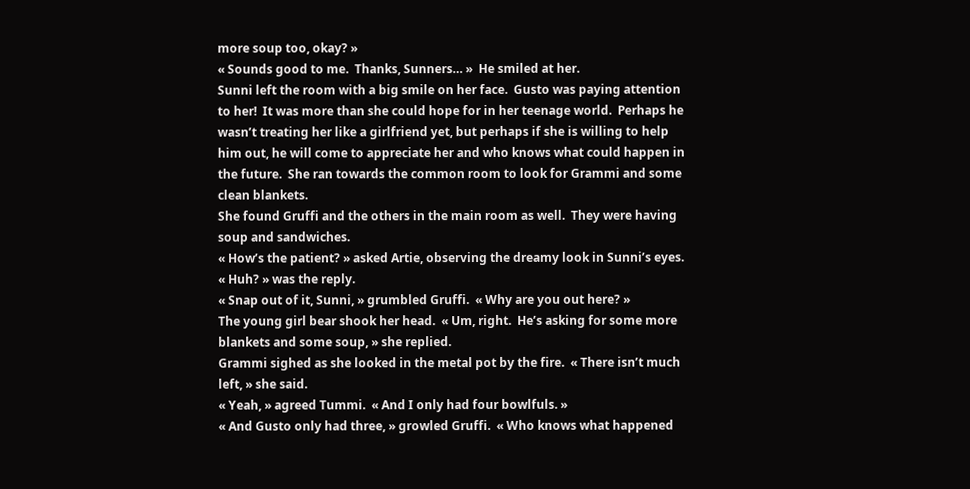more soup too, okay? »
« Sounds good to me.  Thanks, Sunners… »  He smiled at her.
Sunni left the room with a big smile on her face.  Gusto was paying attention to her!  It was more than she could hope for in her teenage world.  Perhaps he wasn’t treating her like a girlfriend yet, but perhaps if she is willing to help him out, he will come to appreciate her and who knows what could happen in the future.  She ran towards the common room to look for Grammi and some clean blankets.
She found Gruffi and the others in the main room as well.  They were having soup and sandwiches.
« How’s the patient? » asked Artie, observing the dreamy look in Sunni’s eyes.
« Huh? » was the reply.
« Snap out of it, Sunni, » grumbled Gruffi.  « Why are you out here? »
The young girl bear shook her head.  « Um, right.  He’s asking for some more blankets and some soup, » she replied.
Grammi sighed as she looked in the metal pot by the fire.  « There isn’t much left, » she said.
« Yeah, » agreed Tummi.  « And I only had four bowlfuls. »
« And Gusto only had three, » growled Gruffi.  « Who knows what happened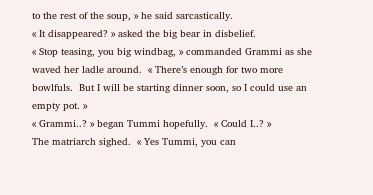to the rest of the soup, » he said sarcastically.
« It disappeared? » asked the big bear in disbelief.
« Stop teasing, you big windbag, » commanded Grammi as she waved her ladle around.  « There’s enough for two more bowlfuls.  But I will be starting dinner soon, so I could use an empty pot. »
« Grammi..? » began Tummi hopefully.  « Could I..? »
The matriarch sighed.  « Yes Tummi, you can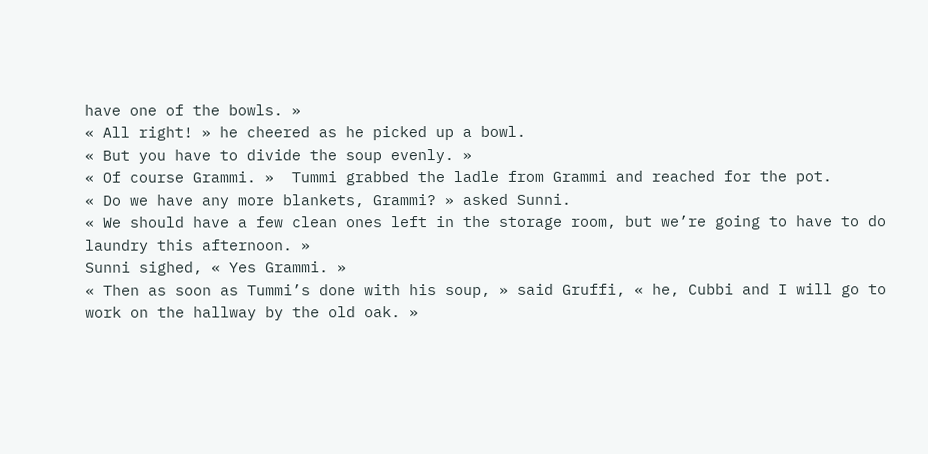have one of the bowls. »
« All right! » he cheered as he picked up a bowl.
« But you have to divide the soup evenly. »
« Of course Grammi. »  Tummi grabbed the ladle from Grammi and reached for the pot.
« Do we have any more blankets, Grammi? » asked Sunni.
« We should have a few clean ones left in the storage room, but we’re going to have to do laundry this afternoon. »
Sunni sighed, « Yes Grammi. »
« Then as soon as Tummi’s done with his soup, » said Gruffi, « he, Cubbi and I will go to work on the hallway by the old oak. »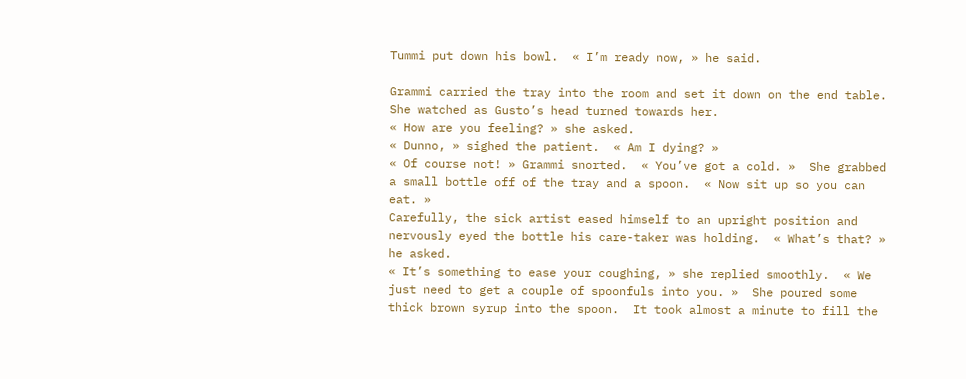Tummi put down his bowl.  « I’m ready now, » he said.

Grammi carried the tray into the room and set it down on the end table.  She watched as Gusto’s head turned towards her.
« How are you feeling? » she asked.
« Dunno, » sighed the patient.  « Am I dying? »
« Of course not! » Grammi snorted.  « You’ve got a cold. »  She grabbed a small bottle off of the tray and a spoon.  « Now sit up so you can eat. »
Carefully, the sick artist eased himself to an upright position and nervously eyed the bottle his care-taker was holding.  « What’s that? » he asked.
« It’s something to ease your coughing, » she replied smoothly.  « We just need to get a couple of spoonfuls into you. »  She poured some thick brown syrup into the spoon.  It took almost a minute to fill the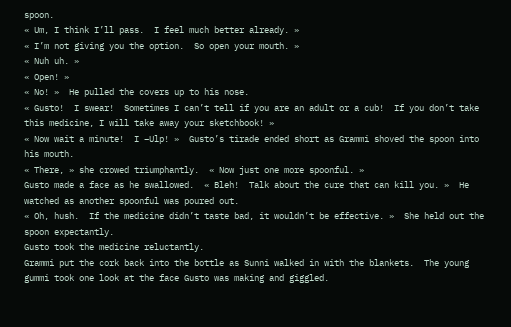spoon.
« Um, I think I’ll pass.  I feel much better already. »
« I’m not giving you the option.  So open your mouth. »
« Nuh uh. »
« Open! »
« No! »  He pulled the covers up to his nose.
« Gusto!  I swear!  Sometimes I can’t tell if you are an adult or a cub!  If you don’t take this medicine, I will take away your sketchbook! »
« Now wait a minute!  I –Ulp! »  Gusto’s tirade ended short as Grammi shoved the spoon into his mouth.
« There, » she crowed triumphantly.  « Now just one more spoonful. »
Gusto made a face as he swallowed.  « Bleh!  Talk about the cure that can kill you. »  He watched as another spoonful was poured out.
« Oh, hush.  If the medicine didn’t taste bad, it wouldn’t be effective. »  She held out the spoon expectantly.
Gusto took the medicine reluctantly.
Grammi put the cork back into the bottle as Sunni walked in with the blankets.  The young gummi took one look at the face Gusto was making and giggled.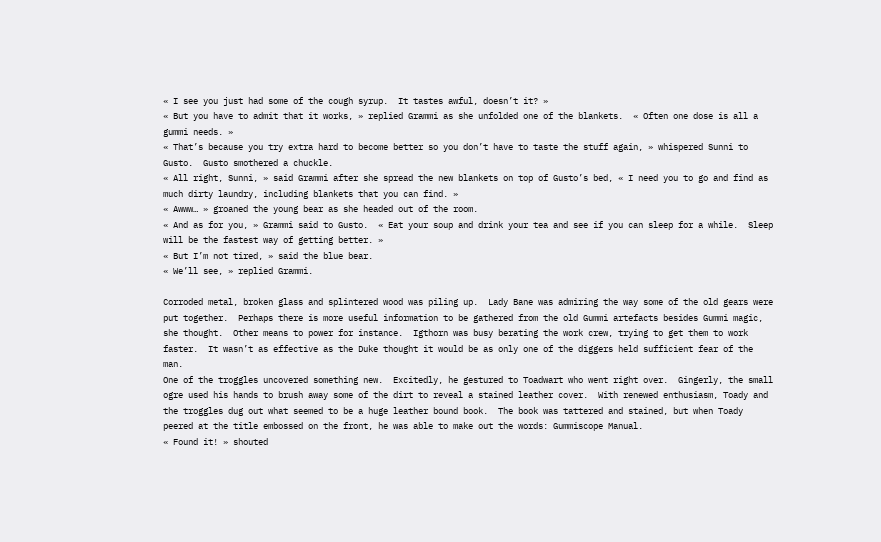« I see you just had some of the cough syrup.  It tastes awful, doesn’t it? »
« But you have to admit that it works, » replied Grammi as she unfolded one of the blankets.  « Often one dose is all a gummi needs. »
« That’s because you try extra hard to become better so you don’t have to taste the stuff again, » whispered Sunni to Gusto.  Gusto smothered a chuckle.
« All right, Sunni, » said Grammi after she spread the new blankets on top of Gusto’s bed, « I need you to go and find as much dirty laundry, including blankets that you can find. »
« Awww… » groaned the young bear as she headed out of the room.
« And as for you, » Grammi said to Gusto.  « Eat your soup and drink your tea and see if you can sleep for a while.  Sleep will be the fastest way of getting better. »
« But I’m not tired, » said the blue bear.
« We’ll see, » replied Grammi.

Corroded metal, broken glass and splintered wood was piling up.  Lady Bane was admiring the way some of the old gears were put together.  Perhaps there is more useful information to be gathered from the old Gummi artefacts besides Gummi magic, she thought.  Other means to power for instance.  Igthorn was busy berating the work crew, trying to get them to work faster.  It wasn’t as effective as the Duke thought it would be as only one of the diggers held sufficient fear of the man.
One of the troggles uncovered something new.  Excitedly, he gestured to Toadwart who went right over.  Gingerly, the small ogre used his hands to brush away some of the dirt to reveal a stained leather cover.  With renewed enthusiasm, Toady and the troggles dug out what seemed to be a huge leather bound book.  The book was tattered and stained, but when Toady peered at the title embossed on the front, he was able to make out the words: Gummiscope Manual.
« Found it! » shouted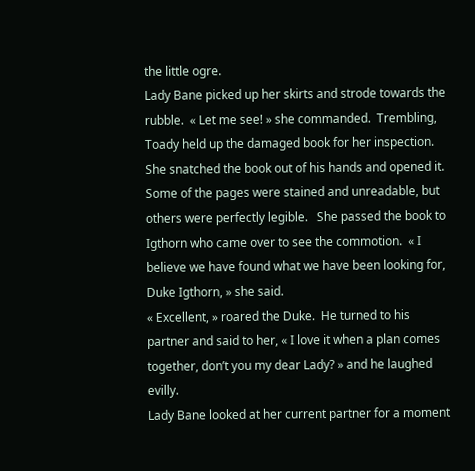the little ogre.
Lady Bane picked up her skirts and strode towards the rubble.  « Let me see! » she commanded.  Trembling, Toady held up the damaged book for her inspection. She snatched the book out of his hands and opened it.  Some of the pages were stained and unreadable, but others were perfectly legible.   She passed the book to Igthorn who came over to see the commotion.  « I believe we have found what we have been looking for, Duke Igthorn, » she said.
« Excellent, » roared the Duke.  He turned to his partner and said to her, « I love it when a plan comes together, don’t you my dear Lady? » and he laughed evilly.
Lady Bane looked at her current partner for a moment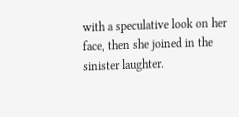with a speculative look on her face, then she joined in the sinister laughter.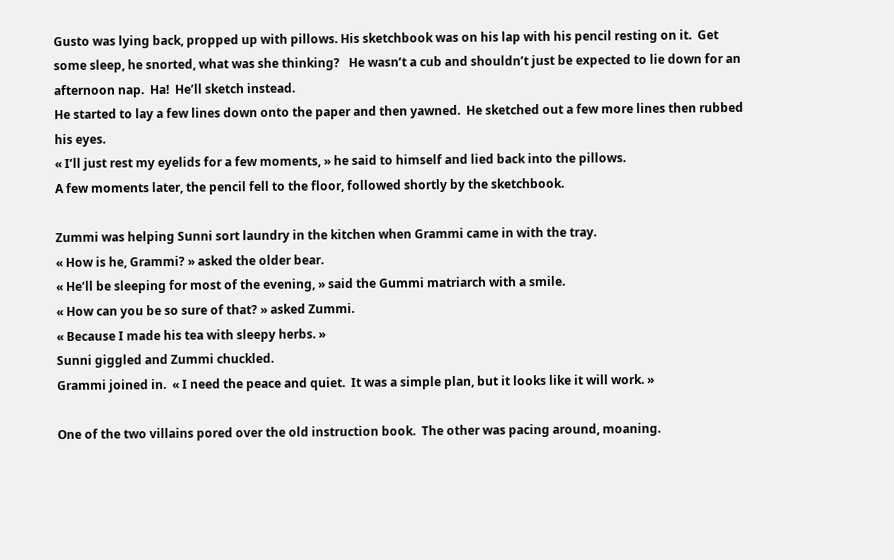Gusto was lying back, propped up with pillows. His sketchbook was on his lap with his pencil resting on it.  Get some sleep, he snorted, what was she thinking?   He wasn’t a cub and shouldn’t just be expected to lie down for an afternoon nap.  Ha!  He’ll sketch instead.
He started to lay a few lines down onto the paper and then yawned.  He sketched out a few more lines then rubbed his eyes.
« I’ll just rest my eyelids for a few moments, » he said to himself and lied back into the pillows.
A few moments later, the pencil fell to the floor, followed shortly by the sketchbook.

Zummi was helping Sunni sort laundry in the kitchen when Grammi came in with the tray.
« How is he, Grammi? » asked the older bear.
« He’ll be sleeping for most of the evening, » said the Gummi matriarch with a smile.
« How can you be so sure of that? » asked Zummi.
« Because I made his tea with sleepy herbs. »
Sunni giggled and Zummi chuckled.
Grammi joined in.  « I need the peace and quiet.  It was a simple plan, but it looks like it will work. »

One of the two villains pored over the old instruction book.  The other was pacing around, moaning.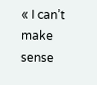« I can’t make sense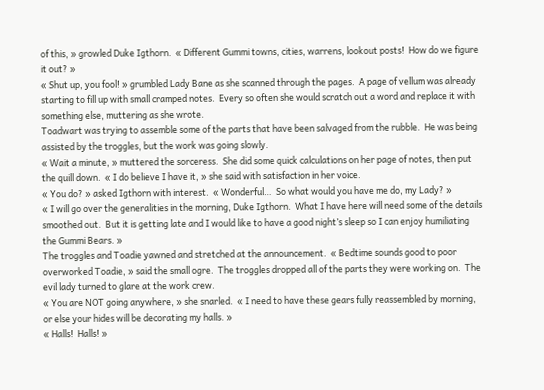of this, » growled Duke Igthorn.  « Different Gummi towns, cities, warrens, lookout posts!  How do we figure it out? »
« Shut up, you fool! » grumbled Lady Bane as she scanned through the pages.  A page of vellum was already starting to fill up with small cramped notes.  Every so often she would scratch out a word and replace it with something else, muttering as she wrote.
Toadwart was trying to assemble some of the parts that have been salvaged from the rubble.  He was being assisted by the troggles, but the work was going slowly.
« Wait a minute, » muttered the sorceress.  She did some quick calculations on her page of notes, then put the quill down.  « I do believe I have it, » she said with satisfaction in her voice.
« You do? » asked Igthorn with interest.  « Wonderful…  So what would you have me do, my Lady? »
« I will go over the generalities in the morning, Duke Igthorn.  What I have here will need some of the details smoothed out.  But it is getting late and I would like to have a good night’s sleep so I can enjoy humiliating the Gummi Bears. »
The troggles and Toadie yawned and stretched at the announcement.  « Bedtime sounds good to poor overworked Toadie, » said the small ogre.  The troggles dropped all of the parts they were working on.  The evil lady turned to glare at the work crew.
« You are NOT going anywhere, » she snarled.  « I need to have these gears fully reassembled by morning, or else your hides will be decorating my halls. »
« Halls!  Halls! »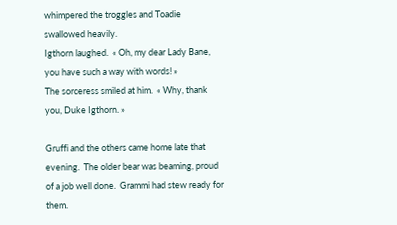whimpered the troggles and Toadie swallowed heavily.
Igthorn laughed.  « Oh, my dear Lady Bane, you have such a way with words! »
The sorceress smiled at him.  « Why, thank you, Duke Igthorn. »

Gruffi and the others came home late that evening.  The older bear was beaming, proud of a job well done.  Grammi had stew ready for them.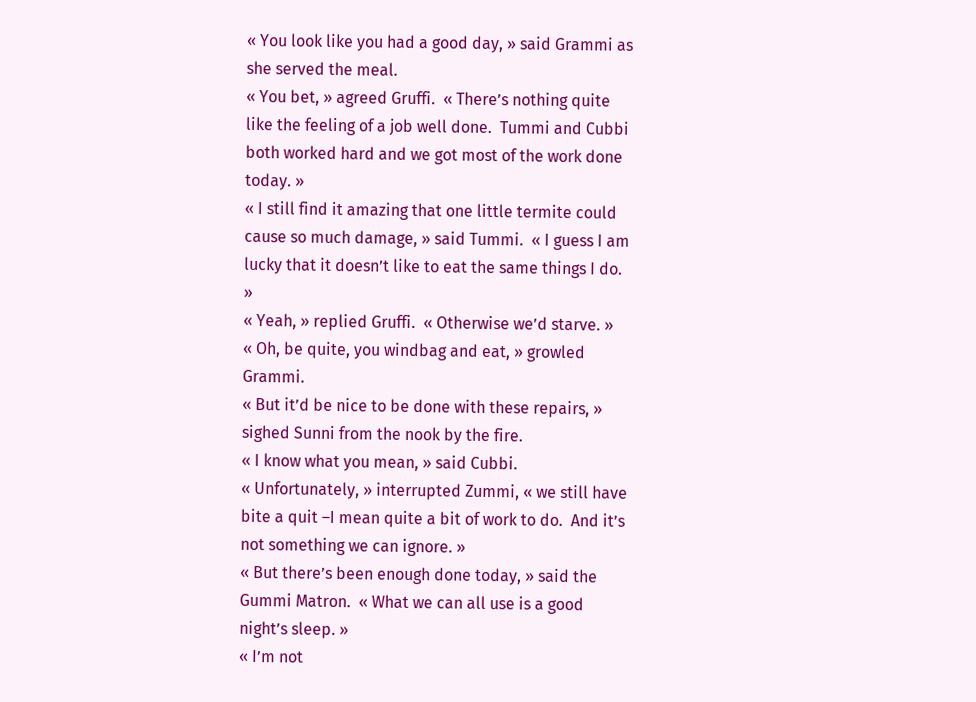« You look like you had a good day, » said Grammi as she served the meal.
« You bet, » agreed Gruffi.  « There’s nothing quite like the feeling of a job well done.  Tummi and Cubbi both worked hard and we got most of the work done today. »
« I still find it amazing that one little termite could cause so much damage, » said Tummi.  « I guess I am lucky that it doesn’t like to eat the same things I do. »
« Yeah, » replied Gruffi.  « Otherwise we’d starve. »
« Oh, be quite, you windbag and eat, » growled Grammi.
« But it’d be nice to be done with these repairs, » sighed Sunni from the nook by the fire.
« I know what you mean, » said Cubbi.
« Unfortunately, » interrupted Zummi, « we still have bite a quit –I mean quite a bit of work to do.  And it’s not something we can ignore. »
« But there’s been enough done today, » said the Gummi Matron.  « What we can all use is a good night’s sleep. »
« I’m not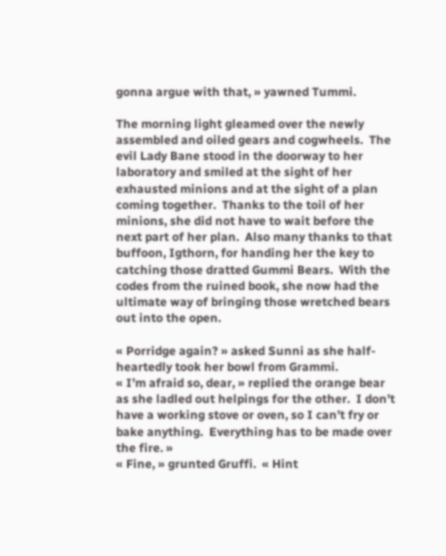gonna argue with that, » yawned Tummi.

The morning light gleamed over the newly assembled and oiled gears and cogwheels.  The evil Lady Bane stood in the doorway to her laboratory and smiled at the sight of her exhausted minions and at the sight of a plan coming together.  Thanks to the toil of her minions, she did not have to wait before the next part of her plan.  Also many thanks to that buffoon, Igthorn, for handing her the key to catching those dratted Gummi Bears.  With the codes from the ruined book, she now had the ultimate way of bringing those wretched bears out into the open.

« Porridge again? » asked Sunni as she half-heartedly took her bowl from Grammi.
« I’m afraid so, dear, » replied the orange bear as she ladled out helpings for the other.  I don’t have a working stove or oven, so I can’t fry or bake anything.  Everything has to be made over the fire. »
« Fine, » grunted Gruffi.  « Hint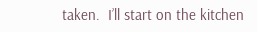taken.  I’ll start on the kitchen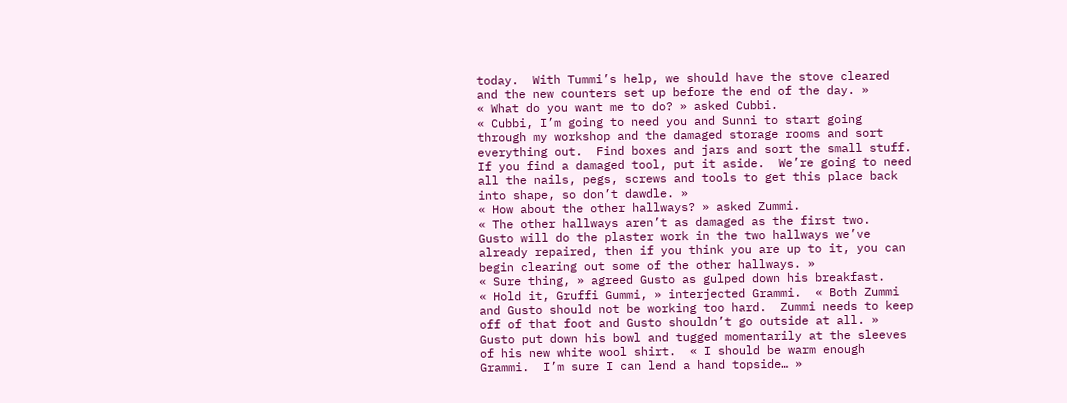today.  With Tummi’s help, we should have the stove cleared and the new counters set up before the end of the day. »
« What do you want me to do? » asked Cubbi.
« Cubbi, I’m going to need you and Sunni to start going through my workshop and the damaged storage rooms and sort everything out.  Find boxes and jars and sort the small stuff.  If you find a damaged tool, put it aside.  We’re going to need all the nails, pegs, screws and tools to get this place back into shape, so don’t dawdle. »
« How about the other hallways? » asked Zummi.
« The other hallways aren’t as damaged as the first two.  Gusto will do the plaster work in the two hallways we’ve already repaired, then if you think you are up to it, you can begin clearing out some of the other hallways. »
« Sure thing, » agreed Gusto as gulped down his breakfast.
« Hold it, Gruffi Gummi, » interjected Grammi.  « Both Zummi and Gusto should not be working too hard.  Zummi needs to keep off of that foot and Gusto shouldn’t go outside at all. »
Gusto put down his bowl and tugged momentarily at the sleeves of his new white wool shirt.  « I should be warm enough Grammi.  I’m sure I can lend a hand topside… »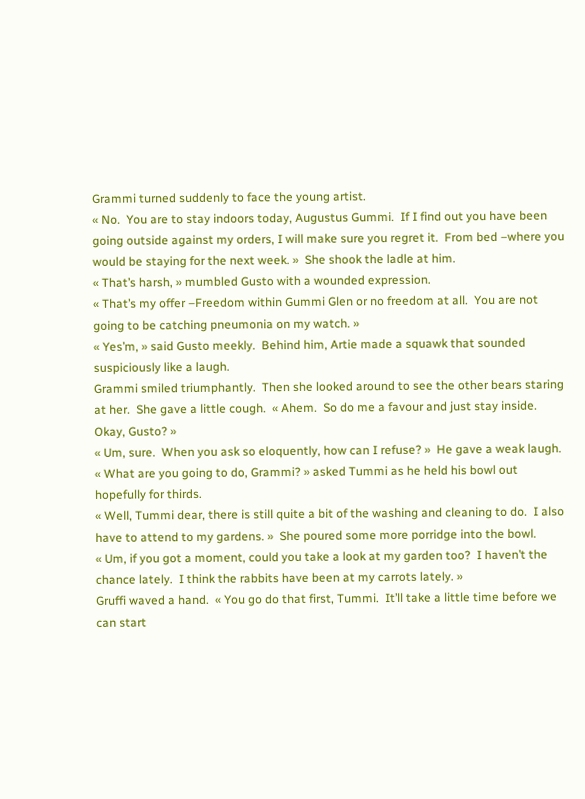Grammi turned suddenly to face the young artist.
« No.  You are to stay indoors today, Augustus Gummi.  If I find out you have been going outside against my orders, I will make sure you regret it.  From bed –where you would be staying for the next week. »  She shook the ladle at him.
« That’s harsh, » mumbled Gusto with a wounded expression.
« That’s my offer –Freedom within Gummi Glen or no freedom at all.  You are not going to be catching pneumonia on my watch. »
« Yes’m, » said Gusto meekly.  Behind him, Artie made a squawk that sounded suspiciously like a laugh.
Grammi smiled triumphantly.  Then she looked around to see the other bears staring at her.  She gave a little cough.  « Ahem.  So do me a favour and just stay inside.  Okay, Gusto? »
« Um, sure.  When you ask so eloquently, how can I refuse? »  He gave a weak laugh.
« What are you going to do, Grammi? » asked Tummi as he held his bowl out hopefully for thirds.
« Well, Tummi dear, there is still quite a bit of the washing and cleaning to do.  I also have to attend to my gardens. »  She poured some more porridge into the bowl.
« Um, if you got a moment, could you take a look at my garden too?  I haven’t the chance lately.  I think the rabbits have been at my carrots lately. »
Gruffi waved a hand.  « You go do that first, Tummi.  It’ll take a little time before we can start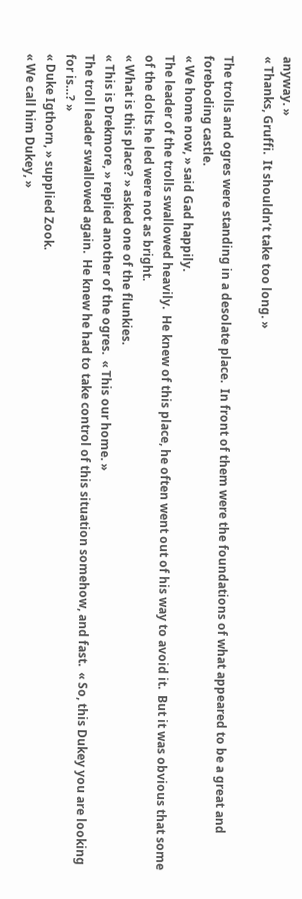anyway. »
« Thanks, Gruffi.  It shouldn’t take too long. »

The trolls and ogres were standing in a desolate place.  In front of them were the foundations of what appeared to be a great and foreboding castle.
« We home now, » said Gad happily.
The leader of the trolls swallowed heavily.  He knew of this place, he often went out of his way to avoid it.  But it was obvious that some of the dolts he led were not as bright.
« What is this place? » asked one of the flunkies.
« This is Drekmore, » replied another of the ogres.  « This our home. »
The troll leader swallowed again.  He knew he had to take control of this situation somehow, and fast.  « So, this Dukey you are looking for is…? »
« Duke Igthorn, » supplied Zook.
« We call him Dukey, »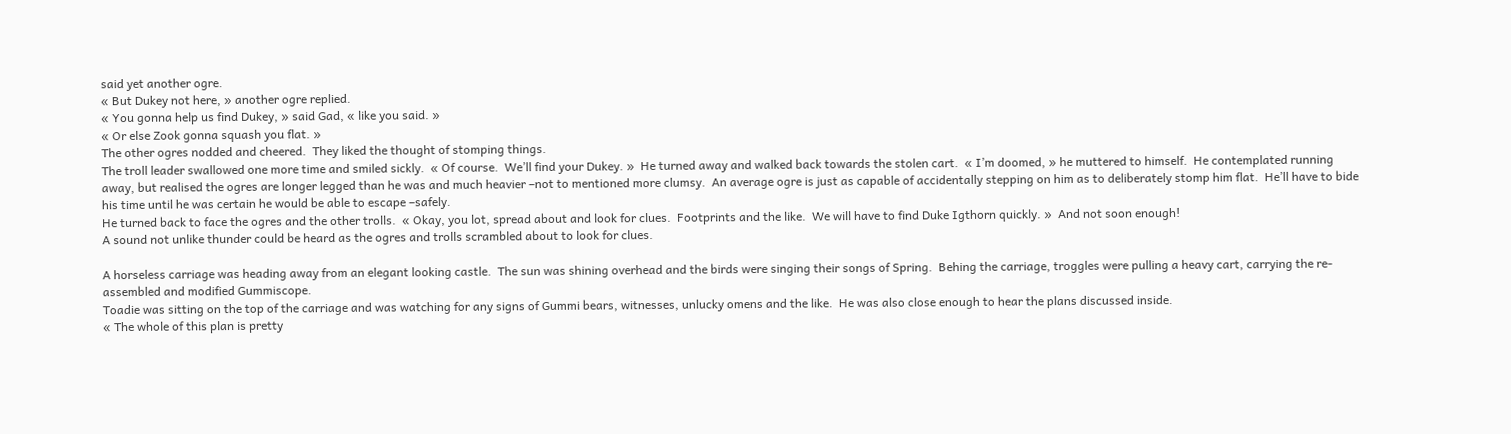said yet another ogre.
« But Dukey not here, » another ogre replied.
« You gonna help us find Dukey, » said Gad, « like you said. »
« Or else Zook gonna squash you flat. »
The other ogres nodded and cheered.  They liked the thought of stomping things.
The troll leader swallowed one more time and smiled sickly.  « Of course.  We’ll find your Dukey. »  He turned away and walked back towards the stolen cart.  « I’m doomed, » he muttered to himself.  He contemplated running away, but realised the ogres are longer legged than he was and much heavier –not to mentioned more clumsy.  An average ogre is just as capable of accidentally stepping on him as to deliberately stomp him flat.  He’ll have to bide his time until he was certain he would be able to escape –safely.
He turned back to face the ogres and the other trolls.  « Okay, you lot, spread about and look for clues.  Footprints and the like.  We will have to find Duke Igthorn quickly. »  And not soon enough!
A sound not unlike thunder could be heard as the ogres and trolls scrambled about to look for clues.

A horseless carriage was heading away from an elegant looking castle.  The sun was shining overhead and the birds were singing their songs of Spring.  Behing the carriage, troggles were pulling a heavy cart, carrying the re-assembled and modified Gummiscope.
Toadie was sitting on the top of the carriage and was watching for any signs of Gummi bears, witnesses, unlucky omens and the like.  He was also close enough to hear the plans discussed inside.
« The whole of this plan is pretty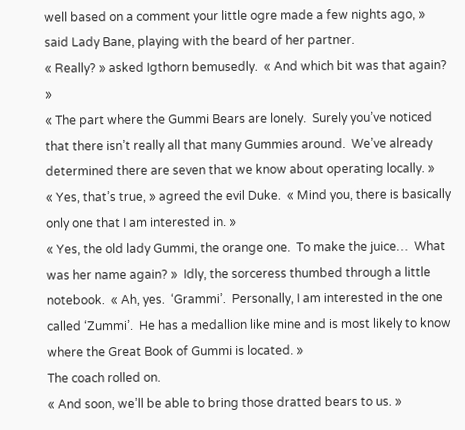well based on a comment your little ogre made a few nights ago, » said Lady Bane, playing with the beard of her partner.
« Really? » asked Igthorn bemusedly.  « And which bit was that again? »
« The part where the Gummi Bears are lonely.  Surely you’ve noticed that there isn’t really all that many Gummies around.  We’ve already determined there are seven that we know about operating locally. »
« Yes, that’s true, » agreed the evil Duke.  « Mind you, there is basically only one that I am interested in. »
« Yes, the old lady Gummi, the orange one.  To make the juice…  What was her name again? »  Idly, the sorceress thumbed through a little notebook.  « Ah, yes.  ‘Grammi’.  Personally, I am interested in the one called ‘Zummi’.  He has a medallion like mine and is most likely to know where the Great Book of Gummi is located. »
The coach rolled on.
« And soon, we’ll be able to bring those dratted bears to us. »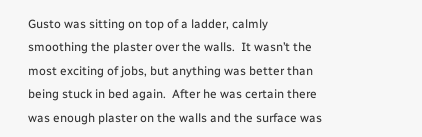Gusto was sitting on top of a ladder, calmly smoothing the plaster over the walls.  It wasn’t the most exciting of jobs, but anything was better than being stuck in bed again.  After he was certain there was enough plaster on the walls and the surface was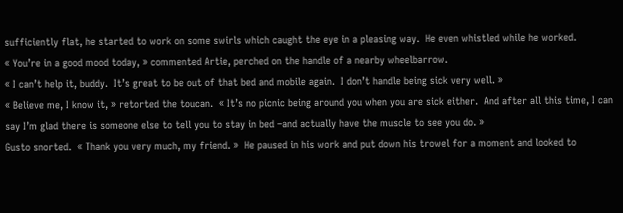sufficiently flat, he started to work on some swirls which caught the eye in a pleasing way.  He even whistled while he worked.
« You’re in a good mood today, » commented Artie, perched on the handle of a nearby wheelbarrow.
« I can’t help it, buddy.  It’s great to be out of that bed and mobile again.  I don’t handle being sick very well. »
« Believe me, I know it, » retorted the toucan.  « It’s no picnic being around you when you are sick either.  And after all this time, I can say I’m glad there is someone else to tell you to stay in bed –and actually have the muscle to see you do. »
Gusto snorted.  « Thank you very much, my friend. »  He paused in his work and put down his trowel for a moment and looked to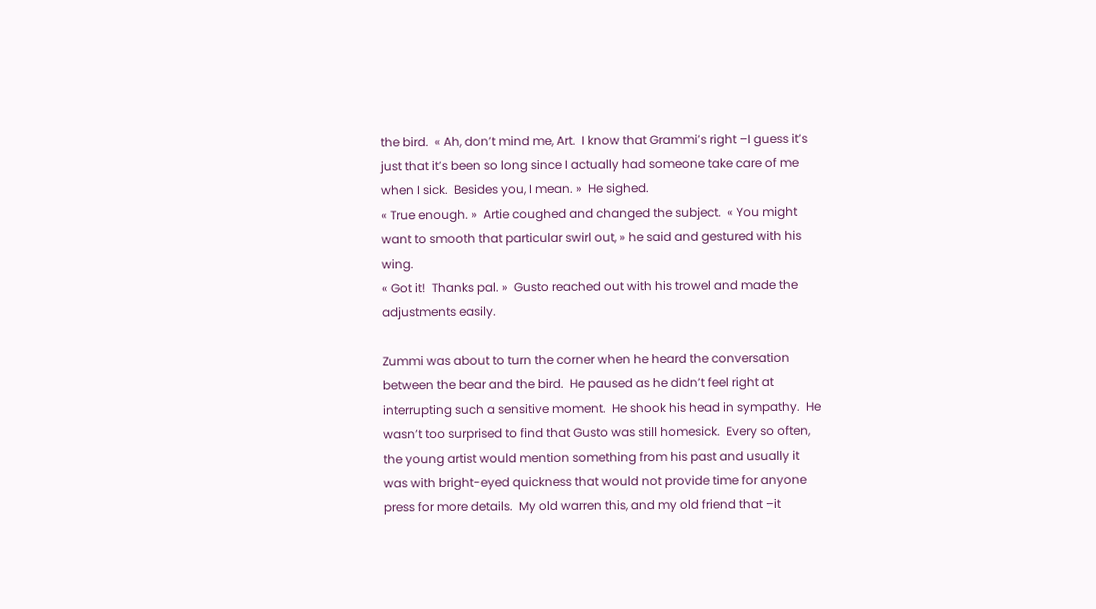the bird.  « Ah, don’t mind me, Art.  I know that Grammi’s right –I guess it’s just that it’s been so long since I actually had someone take care of me when I sick.  Besides you, I mean. »  He sighed.
« True enough. »  Artie coughed and changed the subject.  « You might want to smooth that particular swirl out, » he said and gestured with his wing.
« Got it!  Thanks pal. »  Gusto reached out with his trowel and made the adjustments easily.

Zummi was about to turn the corner when he heard the conversation between the bear and the bird.  He paused as he didn’t feel right at interrupting such a sensitive moment.  He shook his head in sympathy.  He wasn’t too surprised to find that Gusto was still homesick.  Every so often, the young artist would mention something from his past and usually it was with bright-eyed quickness that would not provide time for anyone press for more details.  My old warren this, and my old friend that –it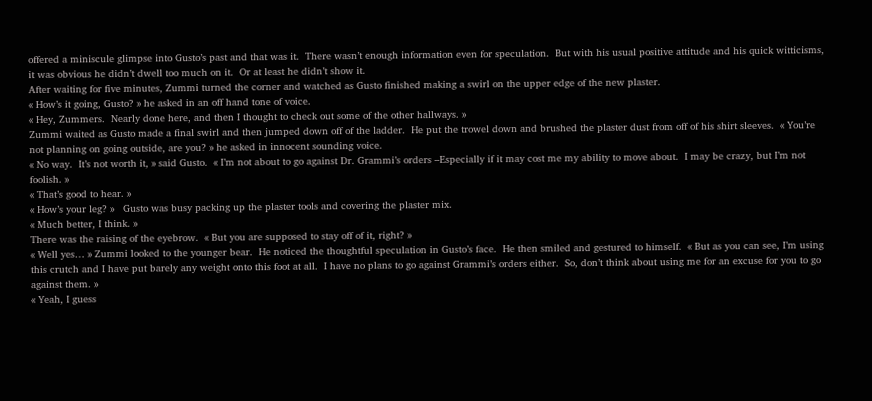offered a miniscule glimpse into Gusto’s past and that was it.  There wasn’t enough information even for speculation.  But with his usual positive attitude and his quick witticisms, it was obvious he didn’t dwell too much on it.  Or at least he didn’t show it.
After waiting for five minutes, Zummi turned the corner and watched as Gusto finished making a swirl on the upper edge of the new plaster.
« How’s it going, Gusto? » he asked in an off hand tone of voice.
« Hey, Zummers.  Nearly done here, and then I thought to check out some of the other hallways. »
Zummi waited as Gusto made a final swirl and then jumped down off of the ladder.  He put the trowel down and brushed the plaster dust from off of his shirt sleeves.  « You’re not planning on going outside, are you? » he asked in innocent sounding voice.
« No way.  It’s not worth it, » said Gusto.  « I’m not about to go against Dr. Grammi’s orders –Especially if it may cost me my ability to move about.  I may be crazy, but I’m not foolish. »
« That’s good to hear. »
« How’s your leg? »   Gusto was busy packing up the plaster tools and covering the plaster mix.
« Much better, I think. »
There was the raising of the eyebrow.  « But you are supposed to stay off of it, right? »
« Well yes… » Zummi looked to the younger bear.  He noticed the thoughtful speculation in Gusto’s face.  He then smiled and gestured to himself.  « But as you can see, I’m using this crutch and I have put barely any weight onto this foot at all.  I have no plans to go against Grammi’s orders either.  So, don’t think about using me for an excuse for you to go against them. »
« Yeah, I guess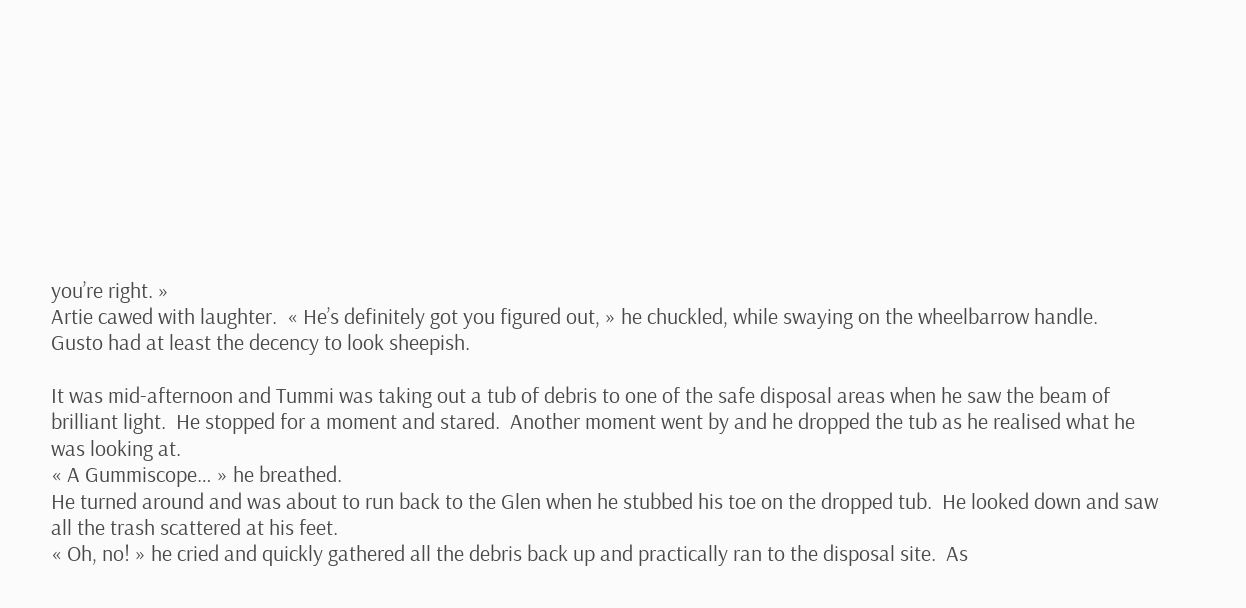you’re right. »
Artie cawed with laughter.  « He’s definitely got you figured out, » he chuckled, while swaying on the wheelbarrow handle.
Gusto had at least the decency to look sheepish.

It was mid-afternoon and Tummi was taking out a tub of debris to one of the safe disposal areas when he saw the beam of brilliant light.  He stopped for a moment and stared.  Another moment went by and he dropped the tub as he realised what he was looking at.
« A Gummiscope… » he breathed.
He turned around and was about to run back to the Glen when he stubbed his toe on the dropped tub.  He looked down and saw all the trash scattered at his feet.
« Oh, no! » he cried and quickly gathered all the debris back up and practically ran to the disposal site.  As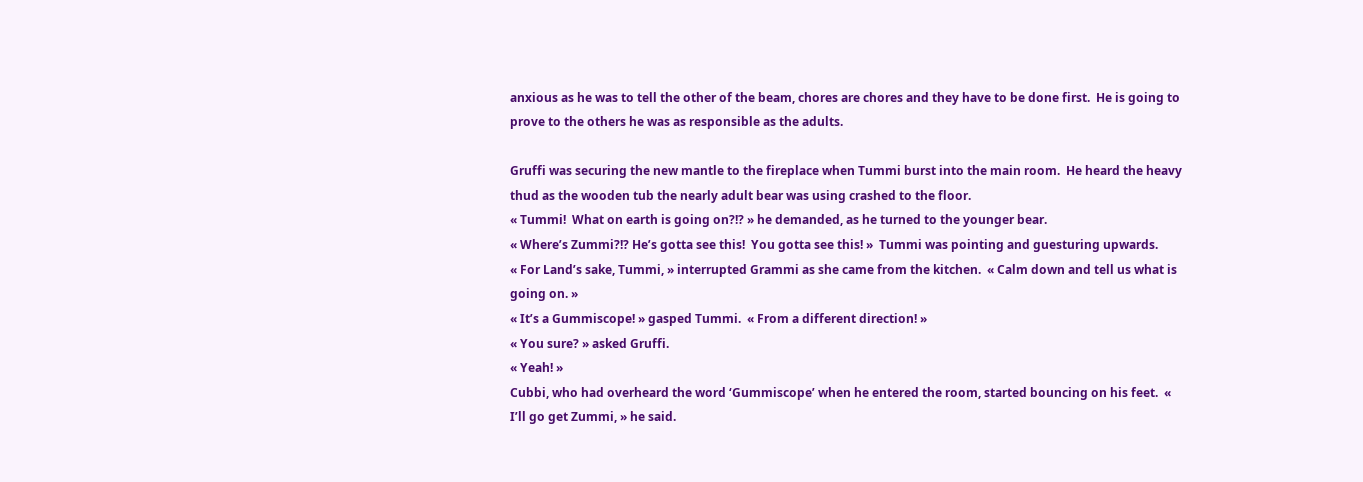anxious as he was to tell the other of the beam, chores are chores and they have to be done first.  He is going to prove to the others he was as responsible as the adults.

Gruffi was securing the new mantle to the fireplace when Tummi burst into the main room.  He heard the heavy thud as the wooden tub the nearly adult bear was using crashed to the floor.
« Tummi!  What on earth is going on?!? » he demanded, as he turned to the younger bear.
« Where’s Zummi?!? He’s gotta see this!  You gotta see this! »  Tummi was pointing and guesturing upwards.
« For Land’s sake, Tummi, » interrupted Grammi as she came from the kitchen.  « Calm down and tell us what is going on. »
« It’s a Gummiscope! » gasped Tummi.  « From a different direction! »
« You sure? » asked Gruffi.
« Yeah! »
Cubbi, who had overheard the word ‘Gummiscope’ when he entered the room, started bouncing on his feet.  « I’ll go get Zummi, » he said.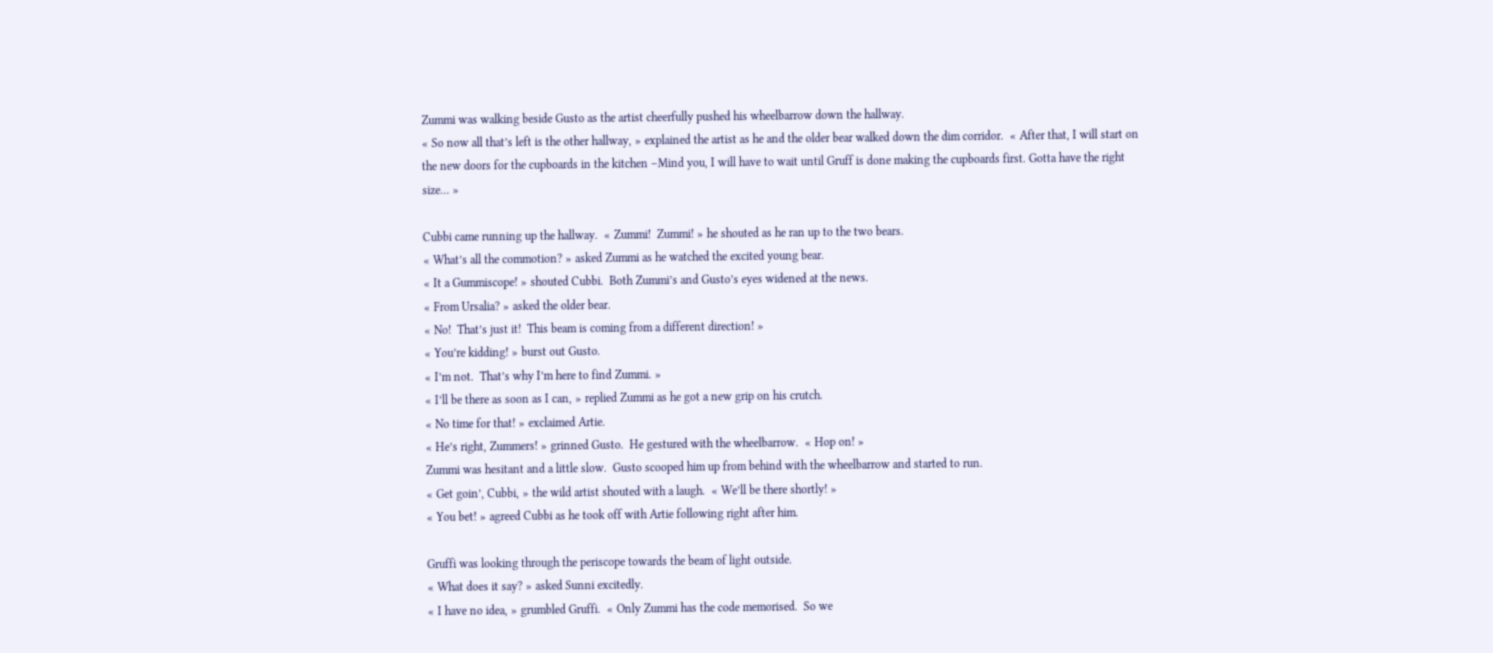Zummi was walking beside Gusto as the artist cheerfully pushed his wheelbarrow down the hallway.
« So now all that’s left is the other hallway, » explained the artist as he and the older bear walked down the dim corridor.  « After that, I will start on the new doors for the cupboards in the kitchen –Mind you, I will have to wait until Gruff is done making the cupboards first. Gotta have the right size… »

Cubbi came running up the hallway.  « Zummi!  Zummi! » he shouted as he ran up to the two bears.
« What’s all the commotion? » asked Zummi as he watched the excited young bear.
« It a Gummiscope! » shouted Cubbi.  Both Zummi’s and Gusto’s eyes widened at the news.
« From Ursalia? » asked the older bear.
« No!  That’s just it!  This beam is coming from a different direction! »
« You’re kidding! » burst out Gusto.
« I’m not.  That’s why I’m here to find Zummi. »
« I’ll be there as soon as I can, » replied Zummi as he got a new grip on his crutch.
« No time for that! » exclaimed Artie.
« He’s right, Zummers! » grinned Gusto.  He gestured with the wheelbarrow.  « Hop on! »
Zummi was hesitant and a little slow.  Gusto scooped him up from behind with the wheelbarrow and started to run.
« Get goin’, Cubbi, » the wild artist shouted with a laugh.  « We’ll be there shortly! »
« You bet! » agreed Cubbi as he took off with Artie following right after him.

Gruffi was looking through the periscope towards the beam of light outside.
« What does it say? » asked Sunni excitedly.
« I have no idea, » grumbled Gruffi.  « Only Zummi has the code memorised.  So we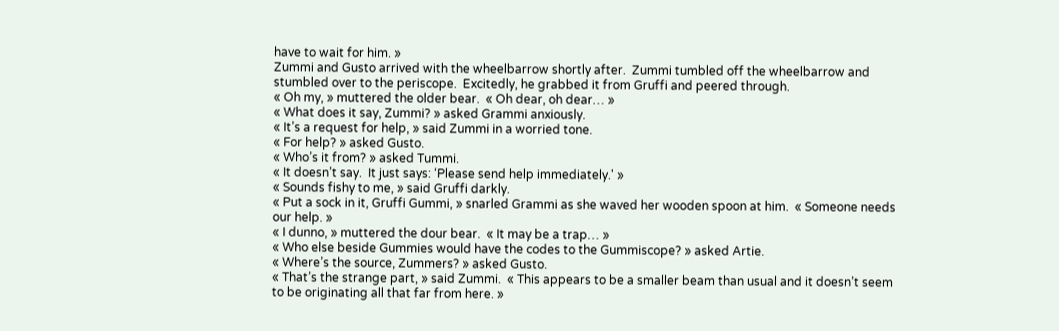have to wait for him. »
Zummi and Gusto arrived with the wheelbarrow shortly after.  Zummi tumbled off the wheelbarrow and stumbled over to the periscope.  Excitedly, he grabbed it from Gruffi and peered through.
« Oh my, » muttered the older bear.  « Oh dear, oh dear… »
« What does it say, Zummi? » asked Grammi anxiously.
« It’s a request for help, » said Zummi in a worried tone.
« For help? » asked Gusto.
« Who’s it from? » asked Tummi.
« It doesn’t say.  It just says: ‘Please send help immediately.' »
« Sounds fishy to me, » said Gruffi darkly.
« Put a sock in it, Gruffi Gummi, » snarled Grammi as she waved her wooden spoon at him.  « Someone needs our help. »
« I dunno, » muttered the dour bear.  « It may be a trap… »
« Who else beside Gummies would have the codes to the Gummiscope? » asked Artie.
« Where’s the source, Zummers? » asked Gusto.
« That’s the strange part, » said Zummi.  « This appears to be a smaller beam than usual and it doesn’t seem to be originating all that far from here. »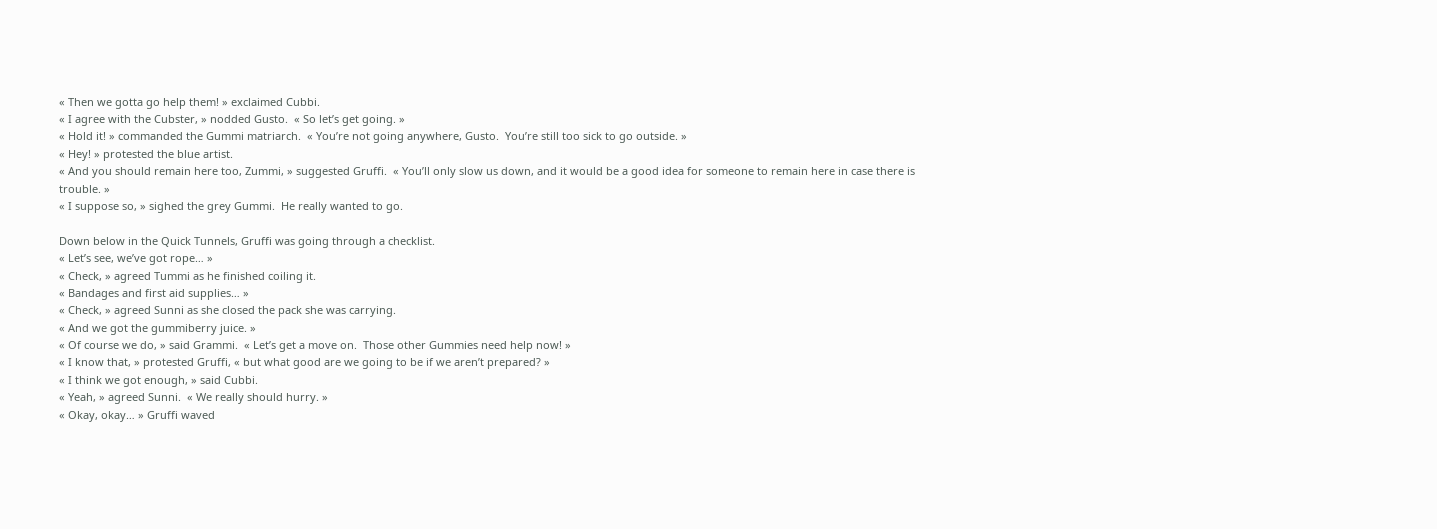« Then we gotta go help them! » exclaimed Cubbi.
« I agree with the Cubster, » nodded Gusto.  « So let’s get going. »
« Hold it! » commanded the Gummi matriarch.  « You’re not going anywhere, Gusto.  You’re still too sick to go outside. »
« Hey! » protested the blue artist.
« And you should remain here too, Zummi, » suggested Gruffi.  « You’ll only slow us down, and it would be a good idea for someone to remain here in case there is trouble. »
« I suppose so, » sighed the grey Gummi.  He really wanted to go.

Down below in the Quick Tunnels, Gruffi was going through a checklist.
« Let’s see, we’ve got rope… »
« Check, » agreed Tummi as he finished coiling it.
« Bandages and first aid supplies… »
« Check, » agreed Sunni as she closed the pack she was carrying.
« And we got the gummiberry juice. »
« Of course we do, » said Grammi.  « Let’s get a move on.  Those other Gummies need help now! »
« I know that, » protested Gruffi, « but what good are we going to be if we aren’t prepared? »
« I think we got enough, » said Cubbi.
« Yeah, » agreed Sunni.  « We really should hurry. »
« Okay, okay… » Gruffi waved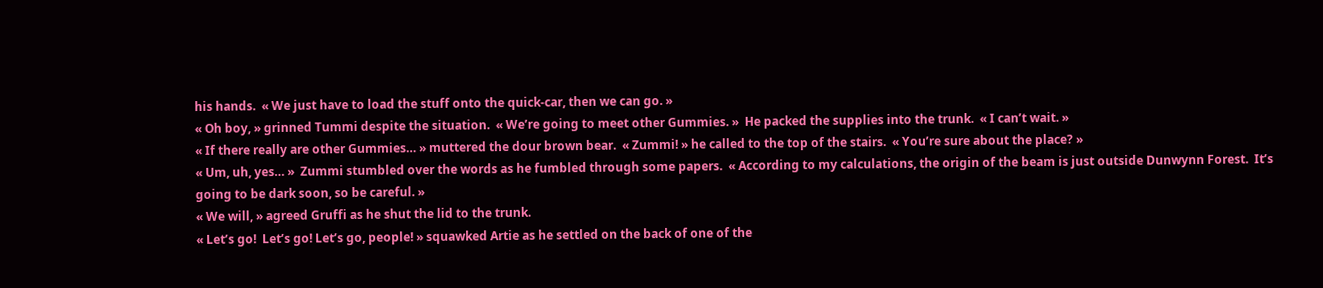his hands.  « We just have to load the stuff onto the quick-car, then we can go. »
« Oh boy, » grinned Tummi despite the situation.  « We’re going to meet other Gummies. »  He packed the supplies into the trunk.  « I can’t wait. »
« If there really are other Gummies… » muttered the dour brown bear.  « Zummi! » he called to the top of the stairs.  « You’re sure about the place? »
« Um, uh, yes… »  Zummi stumbled over the words as he fumbled through some papers.  « According to my calculations, the origin of the beam is just outside Dunwynn Forest.  It’s going to be dark soon, so be careful. »
« We will, » agreed Gruffi as he shut the lid to the trunk.
« Let’s go!  Let’s go! Let’s go, people! » squawked Artie as he settled on the back of one of the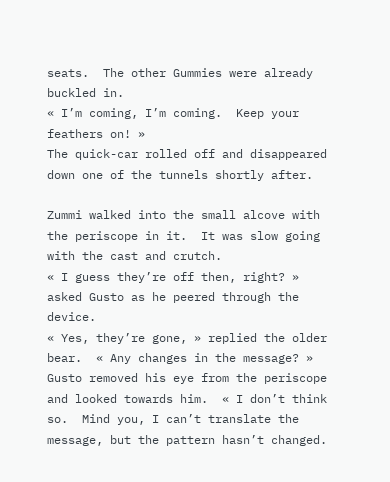seats.  The other Gummies were already buckled in.
« I’m coming, I’m coming.  Keep your feathers on! »
The quick-car rolled off and disappeared down one of the tunnels shortly after.

Zummi walked into the small alcove with the periscope in it.  It was slow going with the cast and crutch.
« I guess they’re off then, right? » asked Gusto as he peered through the device.
« Yes, they’re gone, » replied the older bear.  « Any changes in the message? »
Gusto removed his eye from the periscope and looked towards him.  « I don’t think so.  Mind you, I can’t translate the message, but the pattern hasn’t changed.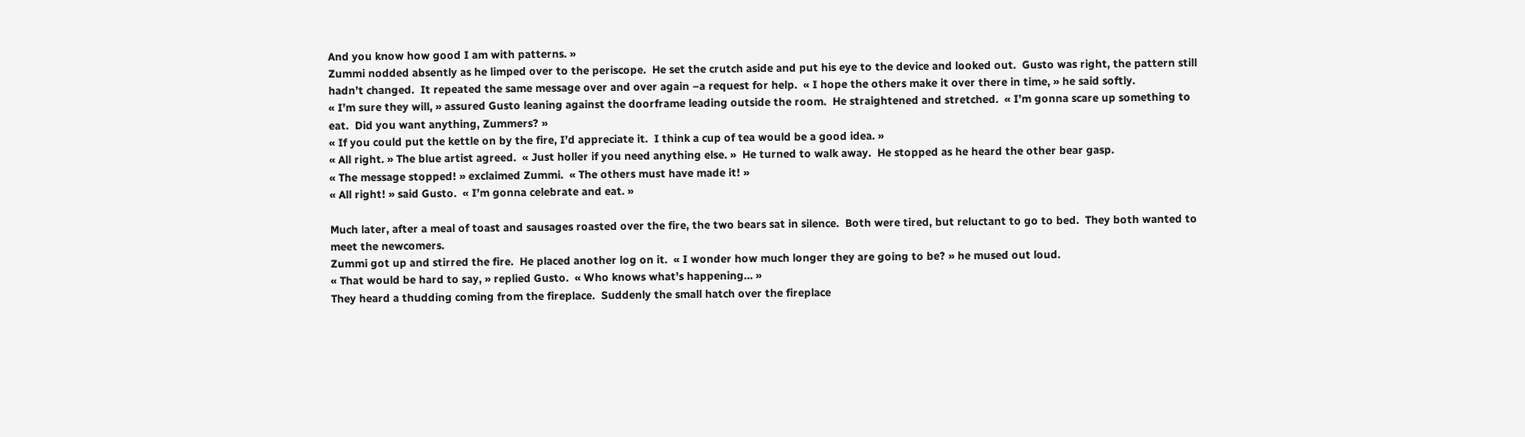And you know how good I am with patterns. »
Zummi nodded absently as he limped over to the periscope.  He set the crutch aside and put his eye to the device and looked out.  Gusto was right, the pattern still hadn’t changed.  It repeated the same message over and over again –a request for help.  « I hope the others make it over there in time, » he said softly.
« I’m sure they will, » assured Gusto leaning against the doorframe leading outside the room.  He straightened and stretched.  « I’m gonna scare up something to eat.  Did you want anything, Zummers? »
« If you could put the kettle on by the fire, I’d appreciate it.  I think a cup of tea would be a good idea. »
« All right. » The blue artist agreed.  « Just holler if you need anything else. »  He turned to walk away.  He stopped as he heard the other bear gasp.
« The message stopped! » exclaimed Zummi.  « The others must have made it! »
« All right! » said Gusto.  « I’m gonna celebrate and eat. »

Much later, after a meal of toast and sausages roasted over the fire, the two bears sat in silence.  Both were tired, but reluctant to go to bed.  They both wanted to meet the newcomers.
Zummi got up and stirred the fire.  He placed another log on it.  « I wonder how much longer they are going to be? » he mused out loud.
« That would be hard to say, » replied Gusto.  « Who knows what’s happening… »
They heard a thudding coming from the fireplace.  Suddenly the small hatch over the fireplace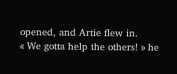opened, and Artie flew in.
« We gotta help the others! » he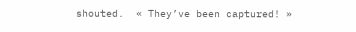shouted.  « They’ve been captured! »